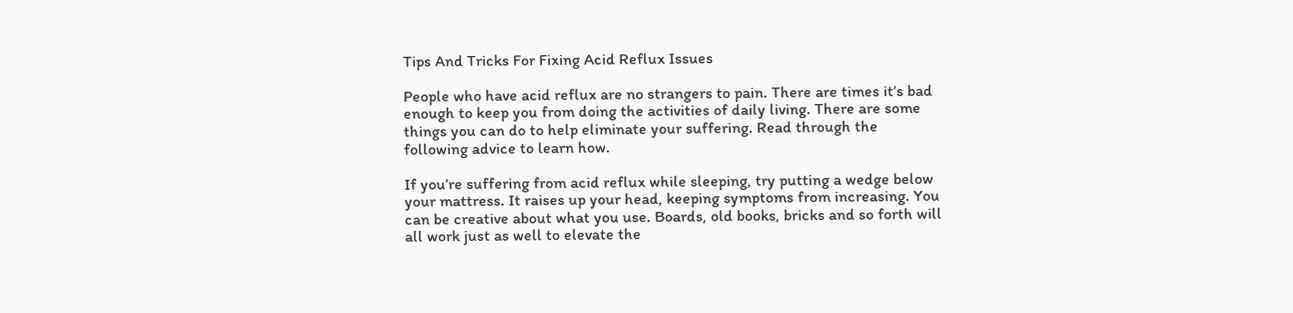Tips And Tricks For Fixing Acid Reflux Issues

People who have acid reflux are no strangers to pain. There are times it’s bad enough to keep you from doing the activities of daily living. There are some things you can do to help eliminate your suffering. Read through the following advice to learn how.

If you’re suffering from acid reflux while sleeping, try putting a wedge below your mattress. It raises up your head, keeping symptoms from increasing. You can be creative about what you use. Boards, old books, bricks and so forth will all work just as well to elevate the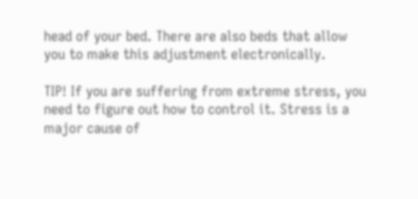head of your bed. There are also beds that allow you to make this adjustment electronically.

TIP! If you are suffering from extreme stress, you need to figure out how to control it. Stress is a major cause of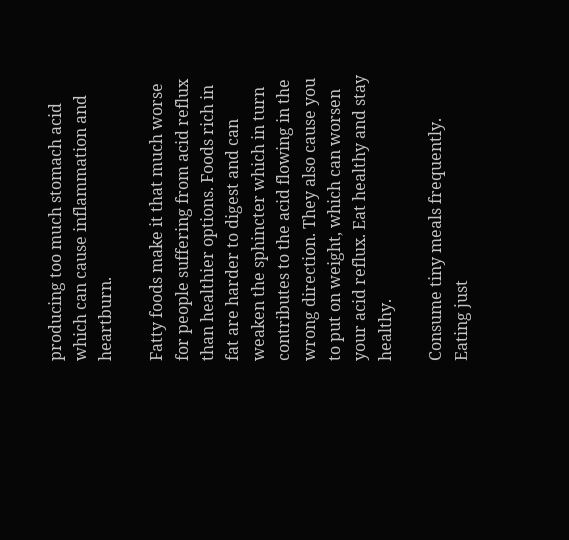producing too much stomach acid which can cause inflammation and heartburn.

Fatty foods make it that much worse for people suffering from acid reflux than healthier options. Foods rich in fat are harder to digest and can weaken the sphincter which in turn contributes to the acid flowing in the wrong direction. They also cause you to put on weight, which can worsen your acid reflux. Eat healthy and stay healthy.

Consume tiny meals frequently. Eating just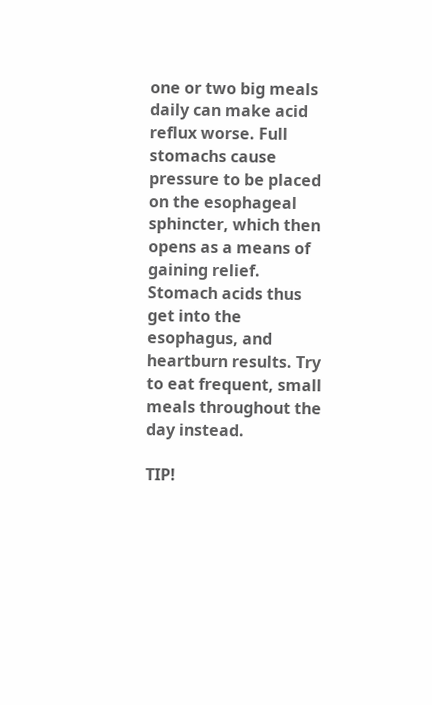one or two big meals daily can make acid reflux worse. Full stomachs cause pressure to be placed on the esophageal sphincter, which then opens as a means of gaining relief. Stomach acids thus get into the esophagus, and heartburn results. Try to eat frequent, small meals throughout the day instead.

TIP!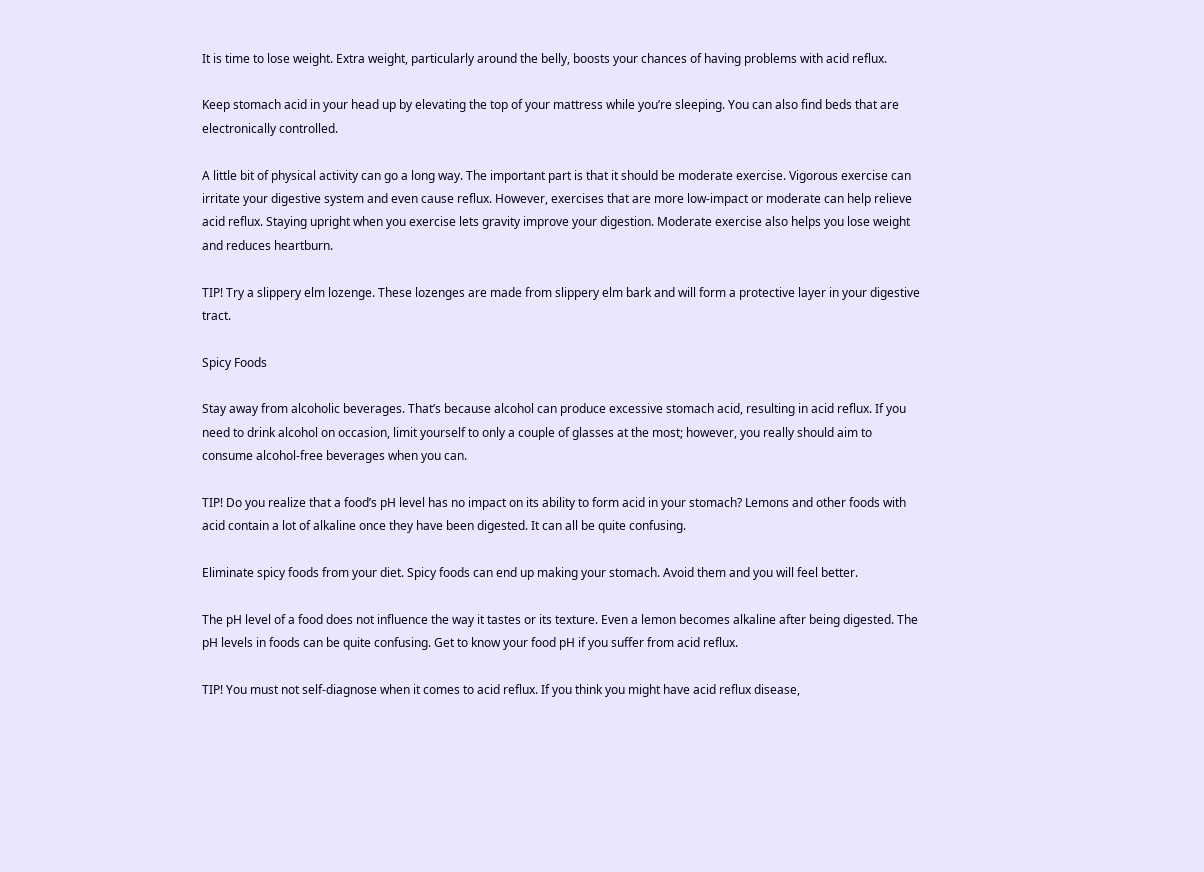It is time to lose weight. Extra weight, particularly around the belly, boosts your chances of having problems with acid reflux.

Keep stomach acid in your head up by elevating the top of your mattress while you’re sleeping. You can also find beds that are electronically controlled.

A little bit of physical activity can go a long way. The important part is that it should be moderate exercise. Vigorous exercise can irritate your digestive system and even cause reflux. However, exercises that are more low-impact or moderate can help relieve acid reflux. Staying upright when you exercise lets gravity improve your digestion. Moderate exercise also helps you lose weight and reduces heartburn.

TIP! Try a slippery elm lozenge. These lozenges are made from slippery elm bark and will form a protective layer in your digestive tract.

Spicy Foods

Stay away from alcoholic beverages. That’s because alcohol can produce excessive stomach acid, resulting in acid reflux. If you need to drink alcohol on occasion, limit yourself to only a couple of glasses at the most; however, you really should aim to consume alcohol-free beverages when you can.

TIP! Do you realize that a food’s pH level has no impact on its ability to form acid in your stomach? Lemons and other foods with acid contain a lot of alkaline once they have been digested. It can all be quite confusing.

Eliminate spicy foods from your diet. Spicy foods can end up making your stomach. Avoid them and you will feel better.

The pH level of a food does not influence the way it tastes or its texture. Even a lemon becomes alkaline after being digested. The pH levels in foods can be quite confusing. Get to know your food pH if you suffer from acid reflux.

TIP! You must not self-diagnose when it comes to acid reflux. If you think you might have acid reflux disease,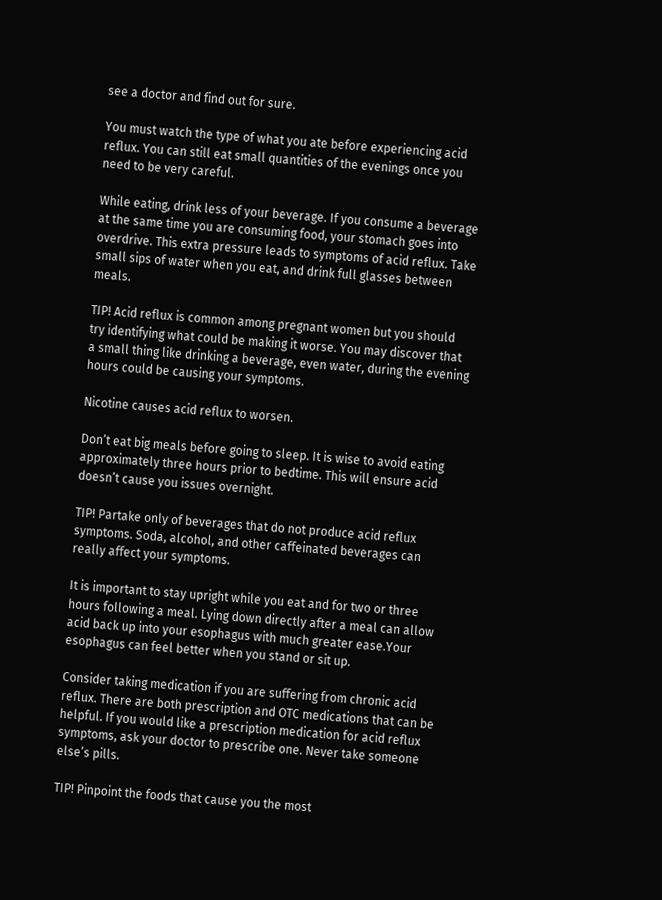see a doctor and find out for sure.

You must watch the type of what you ate before experiencing acid reflux. You can still eat small quantities of the evenings once you need to be very careful.

While eating, drink less of your beverage. If you consume a beverage at the same time you are consuming food, your stomach goes into overdrive. This extra pressure leads to symptoms of acid reflux. Take small sips of water when you eat, and drink full glasses between meals.

TIP! Acid reflux is common among pregnant women but you should try identifying what could be making it worse. You may discover that a small thing like drinking a beverage, even water, during the evening hours could be causing your symptoms.

Nicotine causes acid reflux to worsen.

Don’t eat big meals before going to sleep. It is wise to avoid eating approximately three hours prior to bedtime. This will ensure acid doesn’t cause you issues overnight.

TIP! Partake only of beverages that do not produce acid reflux symptoms. Soda, alcohol, and other caffeinated beverages can really affect your symptoms.

It is important to stay upright while you eat and for two or three hours following a meal. Lying down directly after a meal can allow acid back up into your esophagus with much greater ease.Your esophagus can feel better when you stand or sit up.

Consider taking medication if you are suffering from chronic acid reflux. There are both prescription and OTC medications that can be helpful. If you would like a prescription medication for acid reflux symptoms, ask your doctor to prescribe one. Never take someone else’s pills.

TIP! Pinpoint the foods that cause you the most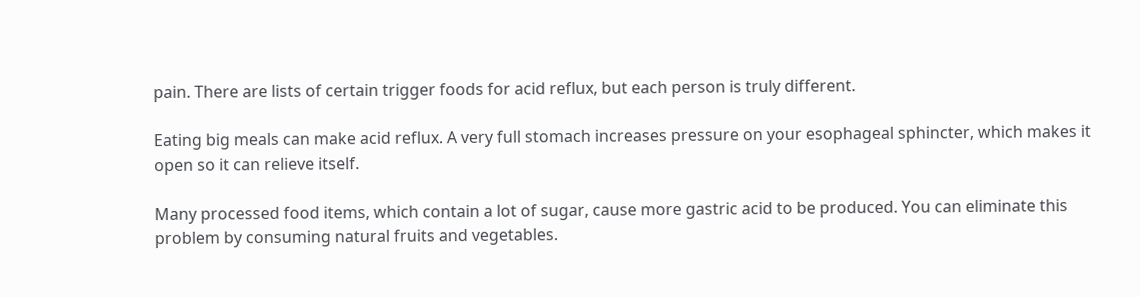pain. There are lists of certain trigger foods for acid reflux, but each person is truly different.

Eating big meals can make acid reflux. A very full stomach increases pressure on your esophageal sphincter, which makes it open so it can relieve itself.

Many processed food items, which contain a lot of sugar, cause more gastric acid to be produced. You can eliminate this problem by consuming natural fruits and vegetables.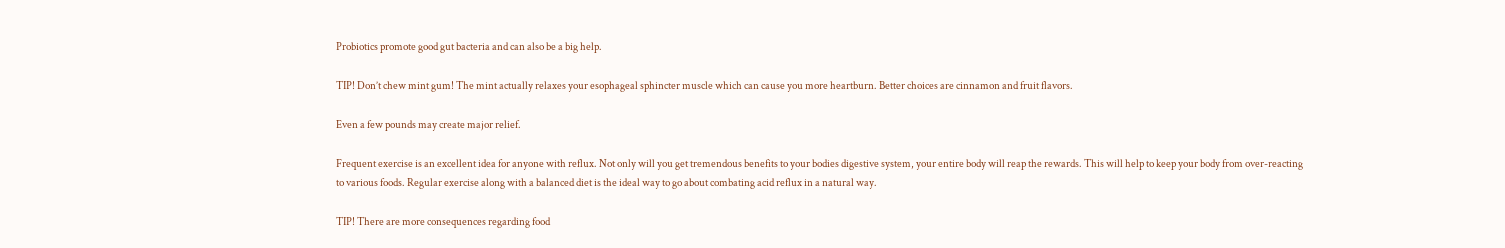Probiotics promote good gut bacteria and can also be a big help.

TIP! Don’t chew mint gum! The mint actually relaxes your esophageal sphincter muscle which can cause you more heartburn. Better choices are cinnamon and fruit flavors.

Even a few pounds may create major relief.

Frequent exercise is an excellent idea for anyone with reflux. Not only will you get tremendous benefits to your bodies digestive system, your entire body will reap the rewards. This will help to keep your body from over-reacting to various foods. Regular exercise along with a balanced diet is the ideal way to go about combating acid reflux in a natural way.

TIP! There are more consequences regarding food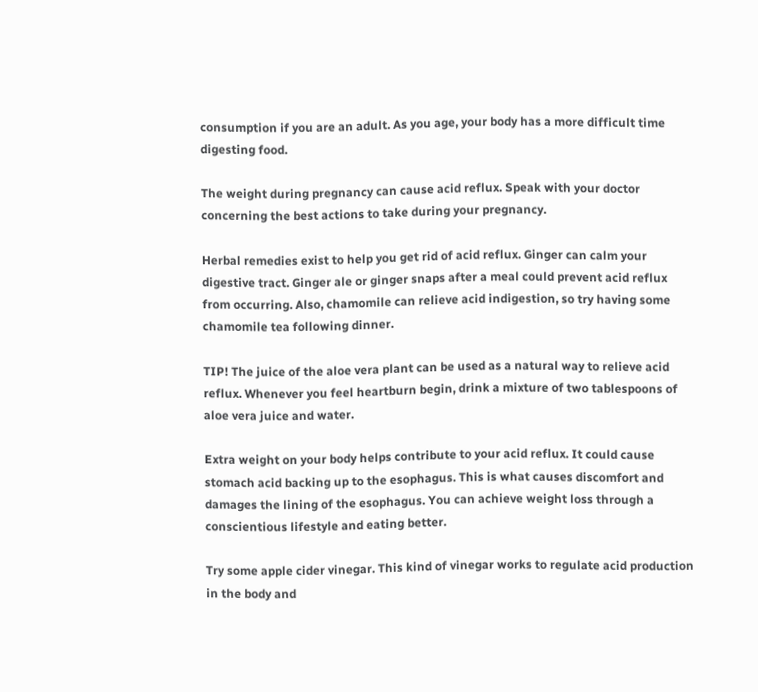consumption if you are an adult. As you age, your body has a more difficult time digesting food.

The weight during pregnancy can cause acid reflux. Speak with your doctor concerning the best actions to take during your pregnancy.

Herbal remedies exist to help you get rid of acid reflux. Ginger can calm your digestive tract. Ginger ale or ginger snaps after a meal could prevent acid reflux from occurring. Also, chamomile can relieve acid indigestion, so try having some chamomile tea following dinner.

TIP! The juice of the aloe vera plant can be used as a natural way to relieve acid reflux. Whenever you feel heartburn begin, drink a mixture of two tablespoons of aloe vera juice and water.

Extra weight on your body helps contribute to your acid reflux. It could cause stomach acid backing up to the esophagus. This is what causes discomfort and damages the lining of the esophagus. You can achieve weight loss through a conscientious lifestyle and eating better.

Try some apple cider vinegar. This kind of vinegar works to regulate acid production in the body and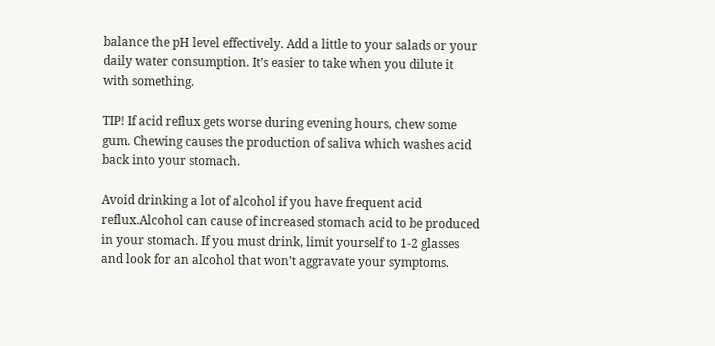balance the pH level effectively. Add a little to your salads or your daily water consumption. It’s easier to take when you dilute it with something.

TIP! If acid reflux gets worse during evening hours, chew some gum. Chewing causes the production of saliva which washes acid back into your stomach.

Avoid drinking a lot of alcohol if you have frequent acid reflux.Alcohol can cause of increased stomach acid to be produced in your stomach. If you must drink, limit yourself to 1-2 glasses and look for an alcohol that won’t aggravate your symptoms.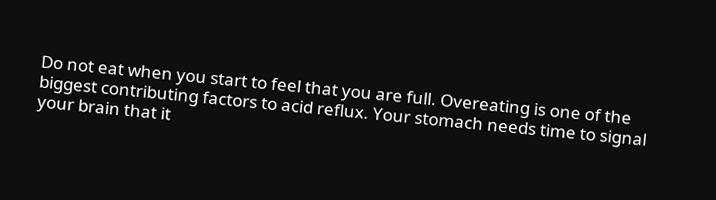Do not eat when you start to feel that you are full. Overeating is one of the biggest contributing factors to acid reflux. Your stomach needs time to signal your brain that it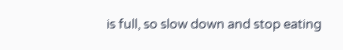is full, so slow down and stop eating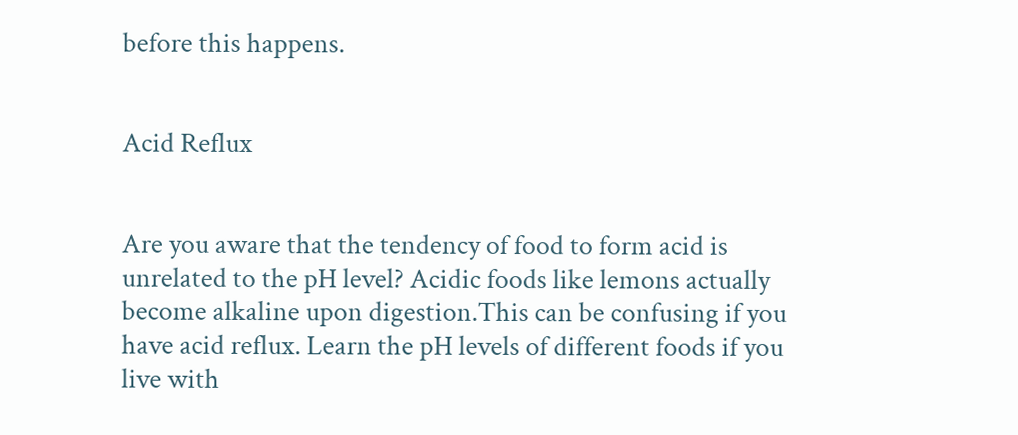before this happens.


Acid Reflux


Are you aware that the tendency of food to form acid is unrelated to the pH level? Acidic foods like lemons actually become alkaline upon digestion.This can be confusing if you have acid reflux. Learn the pH levels of different foods if you live with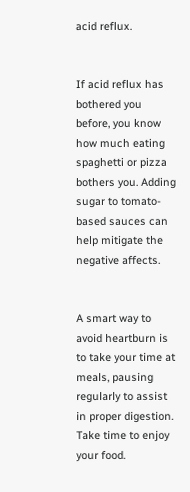acid reflux.


If acid reflux has bothered you before, you know how much eating spaghetti or pizza bothers you. Adding sugar to tomato-based sauces can help mitigate the negative affects.


A smart way to avoid heartburn is to take your time at meals, pausing regularly to assist in proper digestion. Take time to enjoy your food.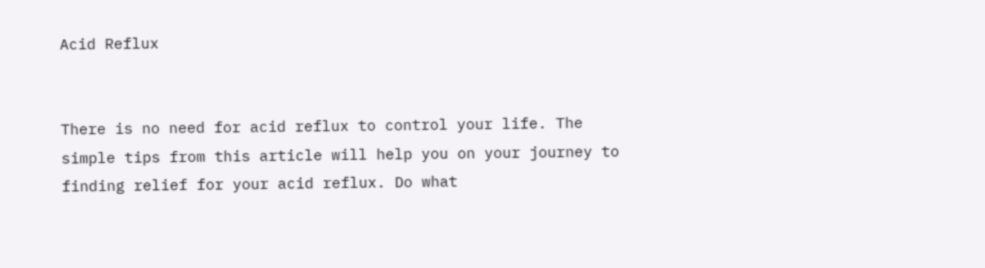Acid Reflux


There is no need for acid reflux to control your life. The simple tips from this article will help you on your journey to finding relief for your acid reflux. Do what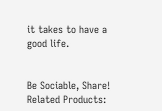it takes to have a good life.


Be Sociable, Share!
Related Products: